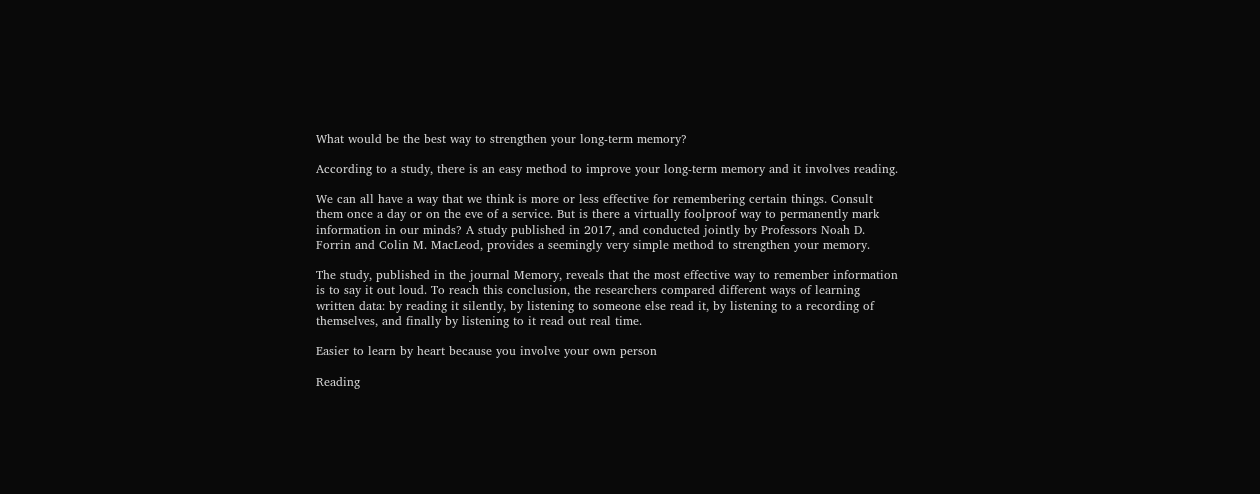What would be the best way to strengthen your long-term memory?

According to a study, there is an easy method to improve your long-term memory and it involves reading.

We can all have a way that we think is more or less effective for remembering certain things. Consult them once a day or on the eve of a service. But is there a virtually foolproof way to permanently mark information in our minds? A study published in 2017, and conducted jointly by Professors Noah D. Forrin and Colin M. MacLeod, provides a seemingly very simple method to strengthen your memory.

The study, published in the journal Memory, reveals that the most effective way to remember information is to say it out loud. To reach this conclusion, the researchers compared different ways of learning written data: by reading it silently, by listening to someone else read it, by listening to a recording of themselves, and finally by listening to it read out real time.

Easier to learn by heart because you involve your own person

Reading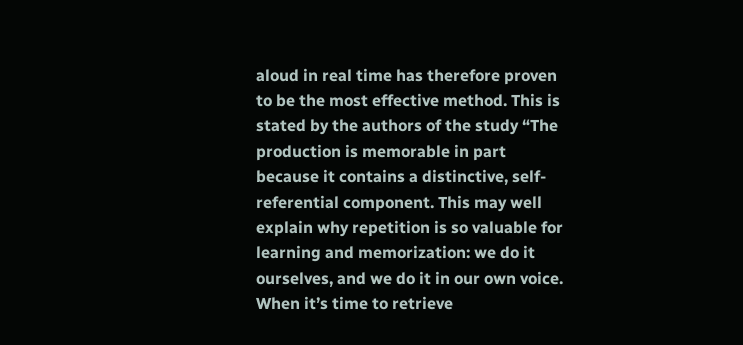aloud in real time has therefore proven to be the most effective method. This is stated by the authors of the study “The production is memorable in part because it contains a distinctive, self-referential component. This may well explain why repetition is so valuable for learning and memorization: we do it ourselves, and we do it in our own voice. When it’s time to retrieve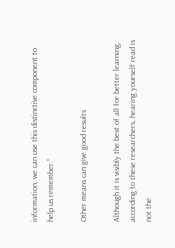information, we can use this distinctive component to help us remember.”

Other means can give good results

Although it is visibly the best of all for better learning, according to these researchers, hearing yourself read is not the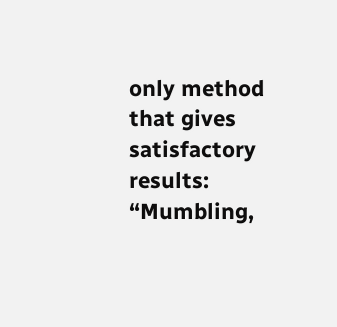only method that gives satisfactory results: “Mumbling,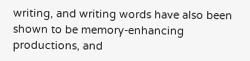writing, and writing words have also been shown to be memory-enhancing productions, and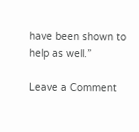have been shown to help as well.”

Leave a Comment